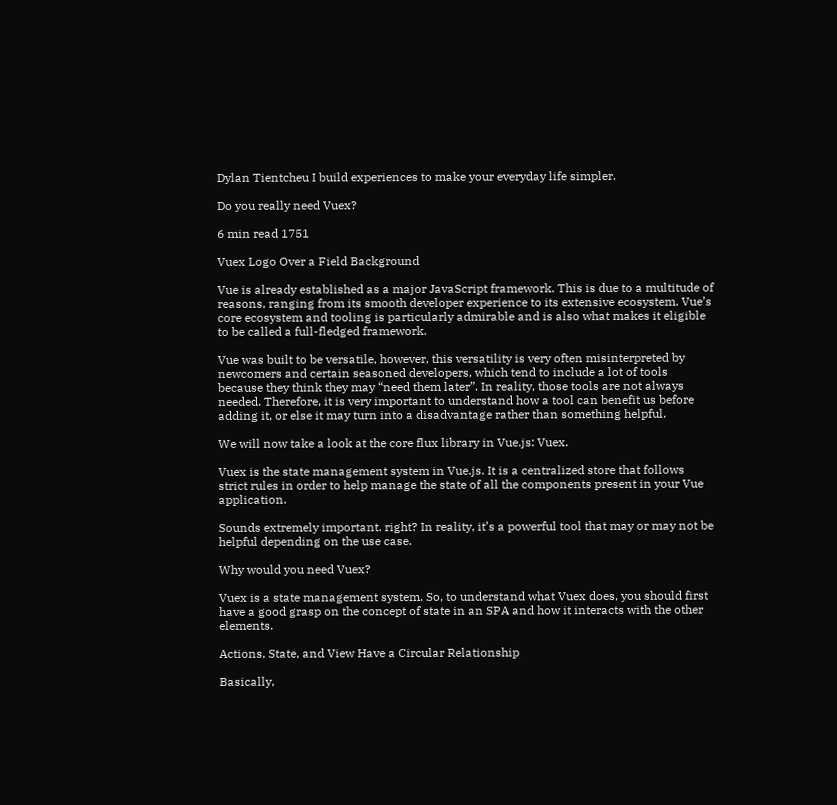Dylan Tientcheu I build experiences to make your everyday life simpler.

Do you really need Vuex?

6 min read 1751

Vuex Logo Over a Field Background

Vue is already established as a major JavaScript framework. This is due to a multitude of reasons, ranging from its smooth developer experience to its extensive ecosystem. Vue’s core ecosystem and tooling is particularly admirable and is also what makes it eligible to be called a full-fledged framework.

Vue was built to be versatile, however, this versatility is very often misinterpreted by newcomers and certain seasoned developers, which tend to include a lot of tools because they think they may “need them later”. In reality, those tools are not always needed. Therefore, it is very important to understand how a tool can benefit us before adding it, or else it may turn into a disadvantage rather than something helpful.

We will now take a look at the core flux library in Vue.js: Vuex.

Vuex is the state management system in Vue.js. It is a centralized store that follows strict rules in order to help manage the state of all the components present in your Vue application.

Sounds extremely important. right? In reality, it’s a powerful tool that may or may not be helpful depending on the use case.

Why would you need Vuex?

Vuex is a state management system. So, to understand what Vuex does, you should first have a good grasp on the concept of state in an SPA and how it interacts with the other elements.

Actions, State, and View Have a Circular Relationship

Basically,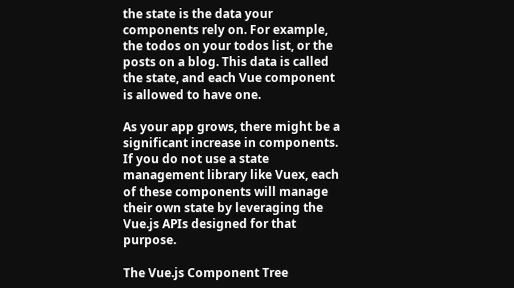the state is the data your components rely on. For example, the todos on your todos list, or the posts on a blog. This data is called the state, and each Vue component is allowed to have one.

As your app grows, there might be a significant increase in components. If you do not use a state management library like Vuex, each of these components will manage their own state by leveraging the Vue.js APIs designed for that purpose.

The Vue.js Component Tree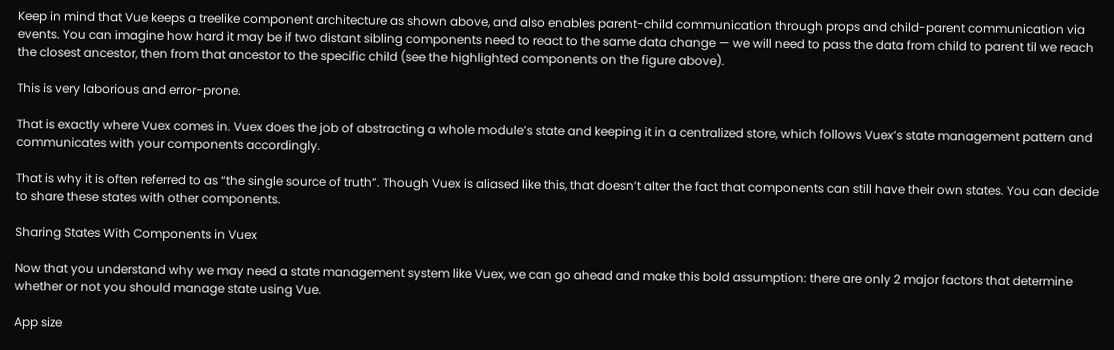Keep in mind that Vue keeps a treelike component architecture as shown above, and also enables parent-child communication through props and child-parent communication via events. You can imagine how hard it may be if two distant sibling components need to react to the same data change — we will need to pass the data from child to parent til we reach the closest ancestor, then from that ancestor to the specific child (see the highlighted components on the figure above).

This is very laborious and error-prone.

That is exactly where Vuex comes in. Vuex does the job of abstracting a whole module’s state and keeping it in a centralized store, which follows Vuex’s state management pattern and communicates with your components accordingly.

That is why it is often referred to as “the single source of truth”. Though Vuex is aliased like this, that doesn’t alter the fact that components can still have their own states. You can decide to share these states with other components.

Sharing States With Components in Vuex

Now that you understand why we may need a state management system like Vuex, we can go ahead and make this bold assumption: there are only 2 major factors that determine whether or not you should manage state using Vue.

App size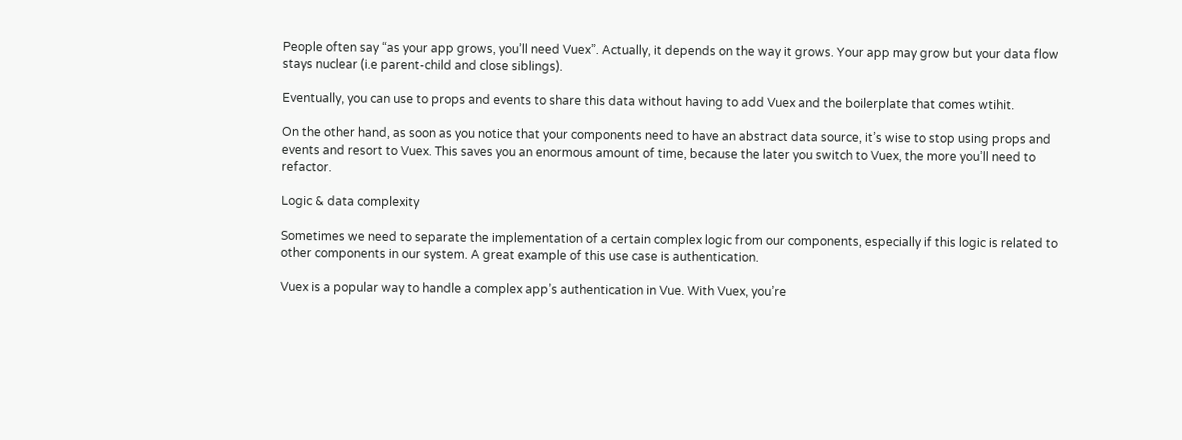People often say “as your app grows, you’ll need Vuex”. Actually, it depends on the way it grows. Your app may grow but your data flow stays nuclear (i.e parent-child and close siblings).

Eventually, you can use to props and events to share this data without having to add Vuex and the boilerplate that comes wtihit.

On the other hand, as soon as you notice that your components need to have an abstract data source, it’s wise to stop using props and events and resort to Vuex. This saves you an enormous amount of time, because the later you switch to Vuex, the more you’ll need to refactor.

Logic & data complexity

Sometimes we need to separate the implementation of a certain complex logic from our components, especially if this logic is related to other components in our system. A great example of this use case is authentication.

Vuex is a popular way to handle a complex app’s authentication in Vue. With Vuex, you’re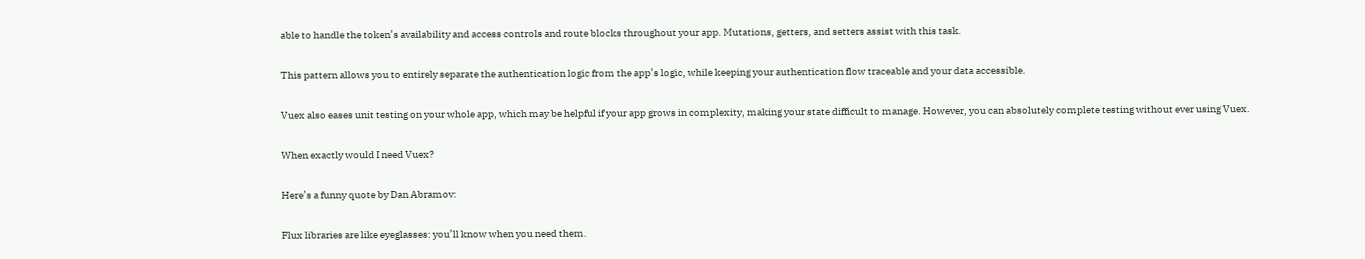able to handle the token’s availability and access controls and route blocks throughout your app. Mutations, getters, and setters assist with this task.

This pattern allows you to entirely separate the authentication logic from the app’s logic, while keeping your authentication flow traceable and your data accessible.

Vuex also eases unit testing on your whole app, which may be helpful if your app grows in complexity, making your state difficult to manage. However, you can absolutely complete testing without ever using Vuex.

When exactly would I need Vuex?

Here’s a funny quote by Dan Abramov:

Flux libraries are like eyeglasses: you’ll know when you need them.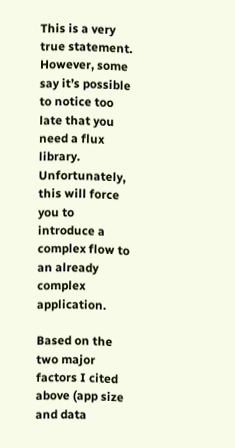This is a very true statement. However, some say it’s possible to notice too late that you need a flux library. Unfortunately, this will force you to introduce a complex flow to an already complex application.

Based on the two major factors I cited above (app size and data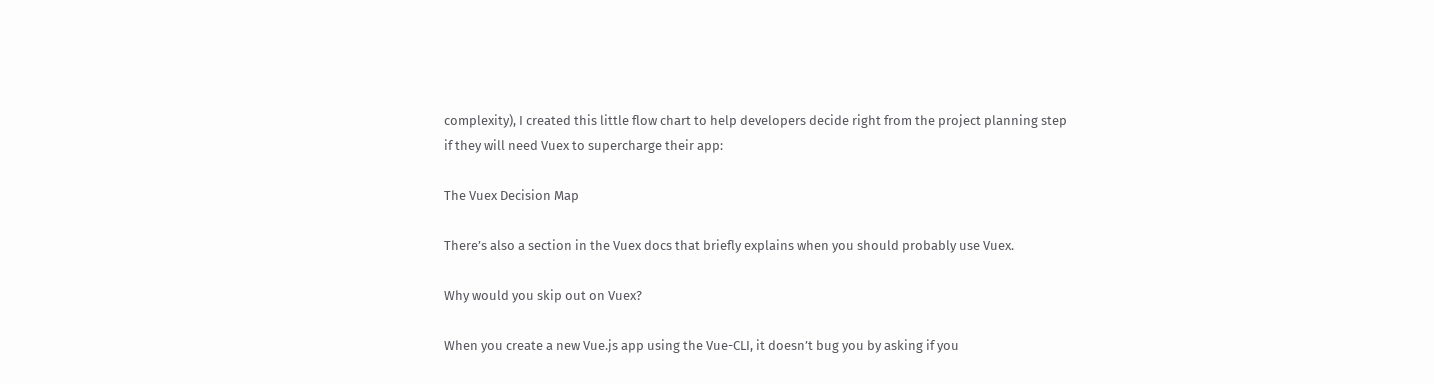complexity), I created this little flow chart to help developers decide right from the project planning step if they will need Vuex to supercharge their app:

The Vuex Decision Map

There’s also a section in the Vuex docs that briefly explains when you should probably use Vuex.

Why would you skip out on Vuex?

When you create a new Vue.js app using the Vue-CLI, it doesn’t bug you by asking if you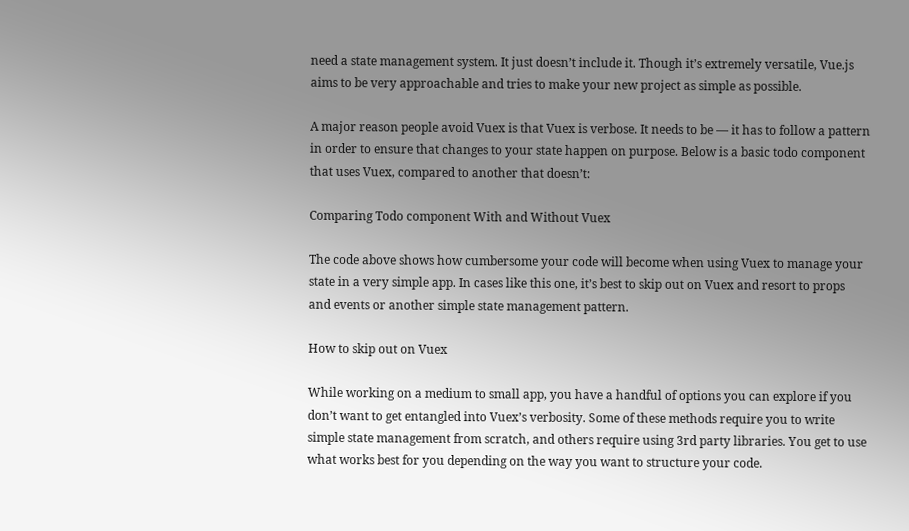need a state management system. It just doesn’t include it. Though it’s extremely versatile, Vue.js aims to be very approachable and tries to make your new project as simple as possible.

A major reason people avoid Vuex is that Vuex is verbose. It needs to be — it has to follow a pattern in order to ensure that changes to your state happen on purpose. Below is a basic todo component that uses Vuex, compared to another that doesn’t:

Comparing Todo component With and Without Vuex

The code above shows how cumbersome your code will become when using Vuex to manage your state in a very simple app. In cases like this one, it’s best to skip out on Vuex and resort to props and events or another simple state management pattern.

How to skip out on Vuex

While working on a medium to small app, you have a handful of options you can explore if you don’t want to get entangled into Vuex’s verbosity. Some of these methods require you to write simple state management from scratch, and others require using 3rd party libraries. You get to use what works best for you depending on the way you want to structure your code.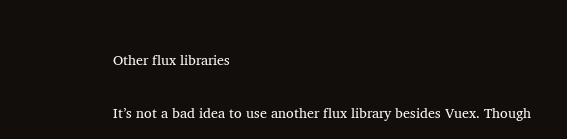Other flux libraries

It’s not a bad idea to use another flux library besides Vuex. Though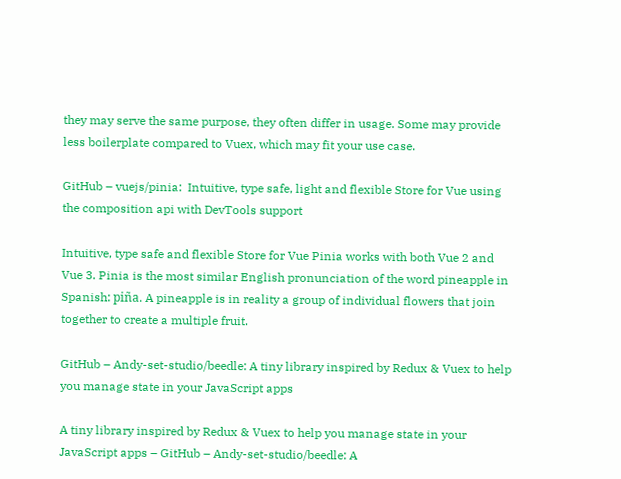they may serve the same purpose, they often differ in usage. Some may provide less boilerplate compared to Vuex, which may fit your use case.

GitHub – vuejs/pinia:  Intuitive, type safe, light and flexible Store for Vue using the composition api with DevTools support

Intuitive, type safe and flexible Store for Vue Pinia works with both Vue 2 and Vue 3. Pinia is the most similar English pronunciation of the word pineapple in Spanish: piña. A pineapple is in reality a group of individual flowers that join together to create a multiple fruit.

GitHub – Andy-set-studio/beedle: A tiny library inspired by Redux & Vuex to help you manage state in your JavaScript apps

A tiny library inspired by Redux & Vuex to help you manage state in your JavaScript apps – GitHub – Andy-set-studio/beedle: A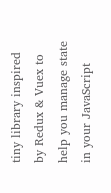tiny library inspired by Redux & Vuex to help you manage state in your JavaScript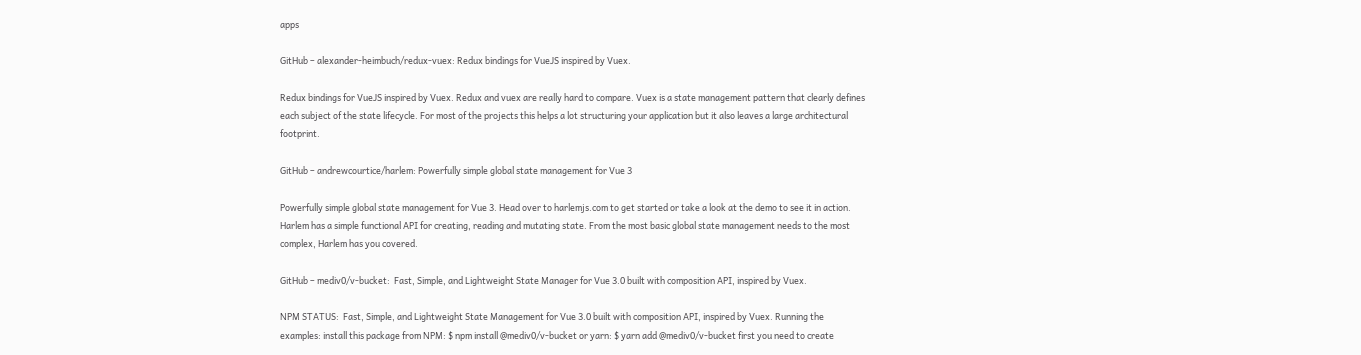apps

GitHub – alexander-heimbuch/redux-vuex: Redux bindings for VueJS inspired by Vuex.

Redux bindings for VueJS inspired by Vuex. Redux and vuex are really hard to compare. Vuex is a state management pattern that clearly defines each subject of the state lifecycle. For most of the projects this helps a lot structuring your application but it also leaves a large architectural footprint.

GitHub – andrewcourtice/harlem: Powerfully simple global state management for Vue 3

Powerfully simple global state management for Vue 3. Head over to harlemjs.com to get started or take a look at the demo to see it in action. Harlem has a simple functional API for creating, reading and mutating state. From the most basic global state management needs to the most complex, Harlem has you covered.

GitHub – mediv0/v-bucket:  Fast, Simple, and Lightweight State Manager for Vue 3.0 built with composition API, inspired by Vuex.

NPM STATUS:  Fast, Simple, and Lightweight State Management for Vue 3.0 built with composition API, inspired by Vuex. Running the examples: install this package from NPM: $ npm install @mediv0/v-bucket or yarn: $ yarn add @mediv0/v-bucket first you need to create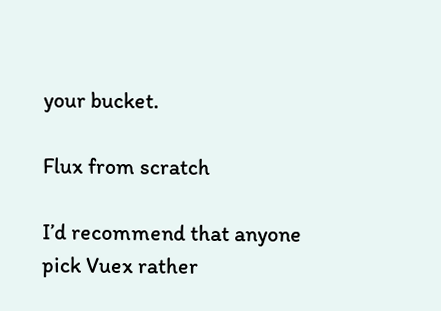your bucket.

Flux from scratch

I’d recommend that anyone pick Vuex rather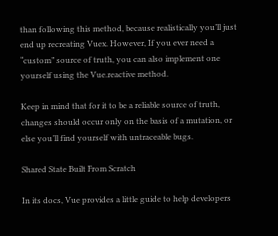than following this method, because realistically you’ll just end up recreating Vuex. However, If you ever need a “custom” source of truth, you can also implement one yourself using the Vue.reactive method.

Keep in mind that for it to be a reliable source of truth, changes should occur only on the basis of a mutation, or else you’ll find yourself with untraceable bugs.

Shared State Built From Scratch

In its docs, Vue provides a little guide to help developers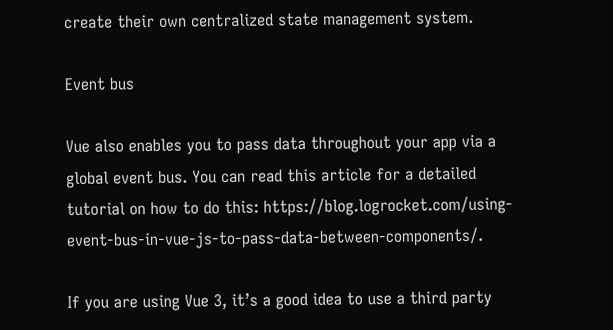create their own centralized state management system.

Event bus

Vue also enables you to pass data throughout your app via a global event bus. You can read this article for a detailed tutorial on how to do this: https://blog.logrocket.com/using-event-bus-in-vue-js-to-pass-data-between-components/.

If you are using Vue 3, it’s a good idea to use a third party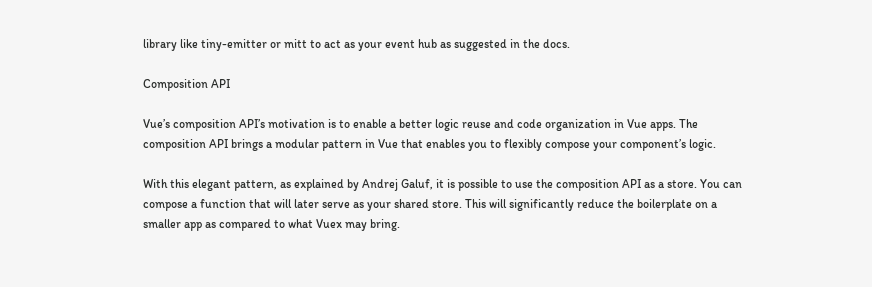library like tiny-emitter or mitt to act as your event hub as suggested in the docs.

Composition API

Vue’s composition API’s motivation is to enable a better logic reuse and code organization in Vue apps. The composition API brings a modular pattern in Vue that enables you to flexibly compose your component’s logic.

With this elegant pattern, as explained by Andrej Galuf, it is possible to use the composition API as a store. You can compose a function that will later serve as your shared store. This will significantly reduce the boilerplate on a smaller app as compared to what Vuex may bring.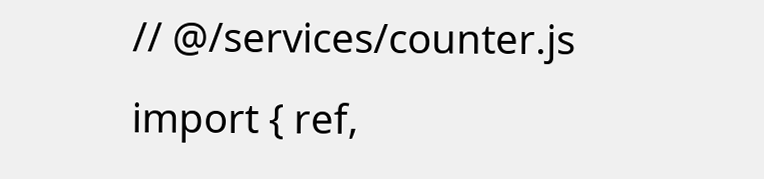// @/services/counter.js
import { ref,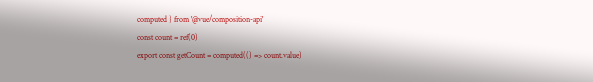computed } from '@vue/composition-api'
const count = ref(0)
export const getCount = computed(() => count.value)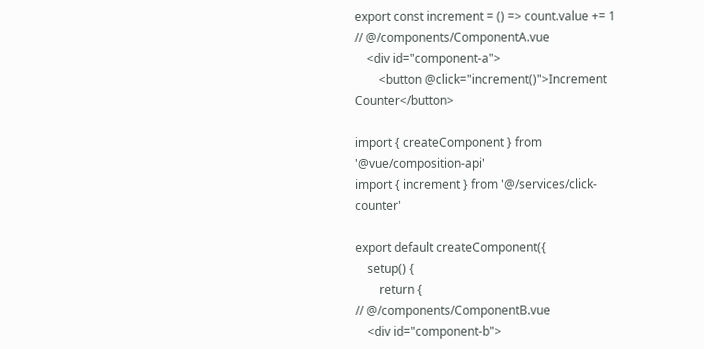export const increment = () => count.value += 1
// @/components/ComponentA.vue
    <div id="component-a">
        <button @click="increment()">Increment Counter</button>

import { createComponent } from '@vue/composition-api'
import { increment } from '@/services/click-counter'

export default createComponent({
    setup() {
        return {
// @/components/ComponentB.vue
    <div id="component-b">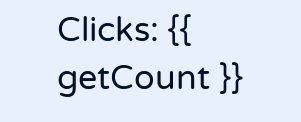Clicks: {{ getCount }}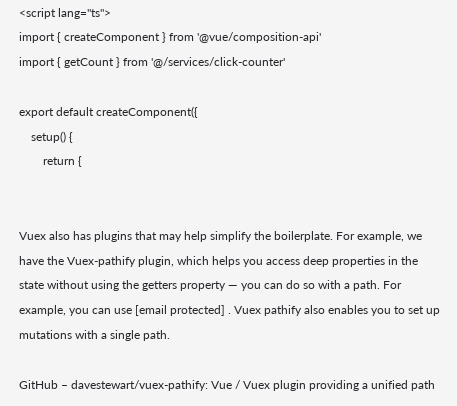<script lang="ts">
import { createComponent } from '@vue/composition-api'
import { getCount } from '@/services/click-counter'

export default createComponent({
    setup() {
        return {


Vuex also has plugins that may help simplify the boilerplate. For example, we have the Vuex-pathify plugin, which helps you access deep properties in the state without using the getters property — you can do so with a path. For example, you can use [email protected] . Vuex pathify also enables you to set up mutations with a single path.

GitHub – davestewart/vuex-pathify: Vue / Vuex plugin providing a unified path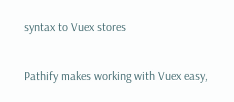syntax to Vuex stores

Pathify makes working with Vuex easy,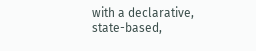with a declarative, state-based,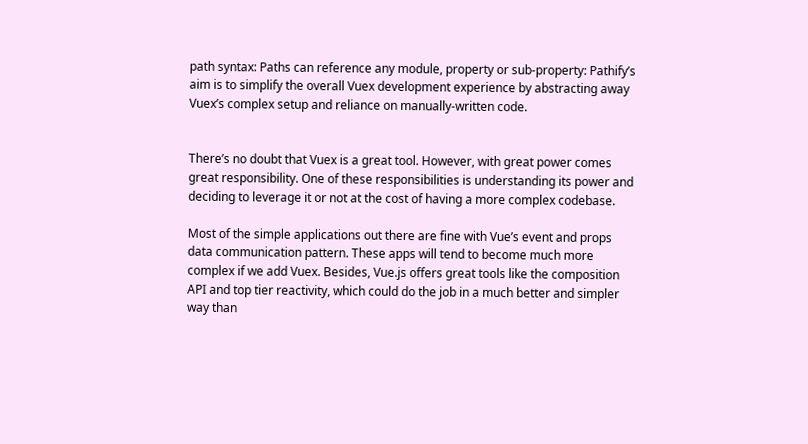path syntax: Paths can reference any module, property or sub-property: Pathify’s aim is to simplify the overall Vuex development experience by abstracting away Vuex’s complex setup and reliance on manually-written code.


There’s no doubt that Vuex is a great tool. However, with great power comes great responsibility. One of these responsibilities is understanding its power and deciding to leverage it or not at the cost of having a more complex codebase.

Most of the simple applications out there are fine with Vue’s event and props data communication pattern. These apps will tend to become much more complex if we add Vuex. Besides, Vue.js offers great tools like the composition API and top tier reactivity, which could do the job in a much better and simpler way than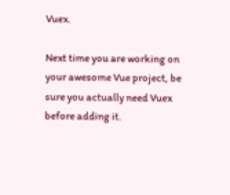Vuex.

Next time you are working on your awesome Vue project, be sure you actually need Vuex before adding it.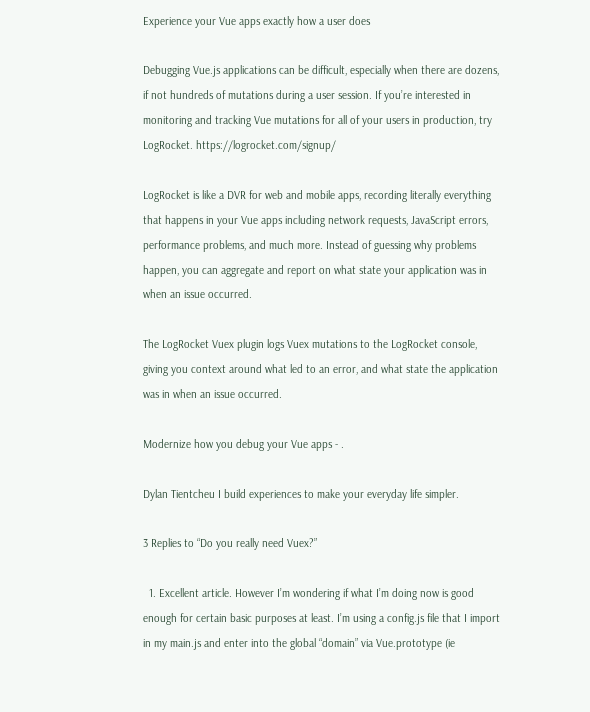Experience your Vue apps exactly how a user does

Debugging Vue.js applications can be difficult, especially when there are dozens, if not hundreds of mutations during a user session. If you’re interested in monitoring and tracking Vue mutations for all of your users in production, try LogRocket. https://logrocket.com/signup/

LogRocket is like a DVR for web and mobile apps, recording literally everything that happens in your Vue apps including network requests, JavaScript errors, performance problems, and much more. Instead of guessing why problems happen, you can aggregate and report on what state your application was in when an issue occurred.

The LogRocket Vuex plugin logs Vuex mutations to the LogRocket console, giving you context around what led to an error, and what state the application was in when an issue occurred.

Modernize how you debug your Vue apps - .

Dylan Tientcheu I build experiences to make your everyday life simpler.

3 Replies to “Do you really need Vuex?”

  1. Excellent article. However I’m wondering if what I’m doing now is good enough for certain basic purposes at least. I’m using a config.js file that I import in my main.js and enter into the global “domain” via Vue.prototype (ie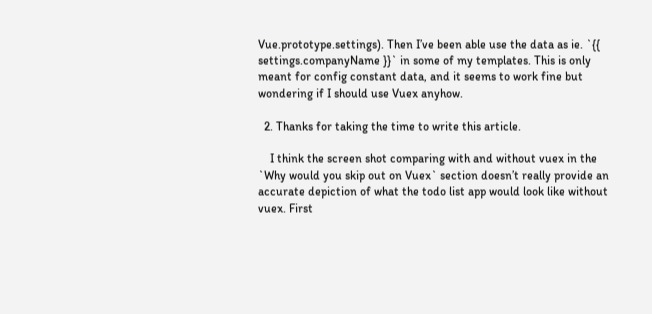Vue.prototype.settings). Then I’ve been able use the data as ie. `{{ settings.companyName }}` in some of my templates. This is only meant for config constant data, and it seems to work fine but wondering if I should use Vuex anyhow.

  2. Thanks for taking the time to write this article.

    I think the screen shot comparing with and without vuex in the `Why would you skip out on Vuex` section doesn’t really provide an accurate depiction of what the todo list app would look like without vuex. First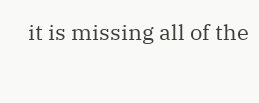it is missing all of the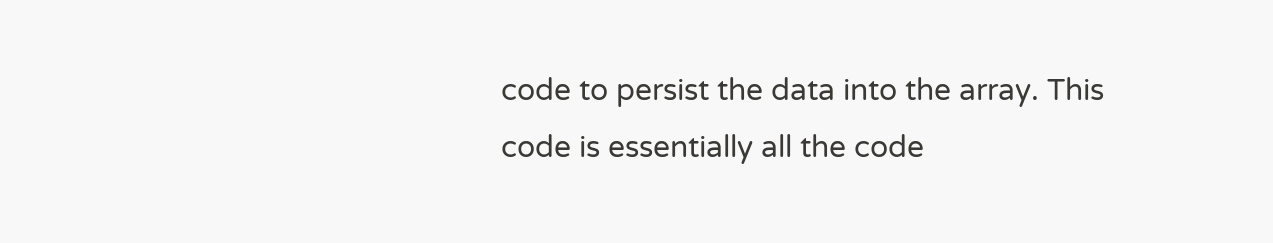code to persist the data into the array. This code is essentially all the code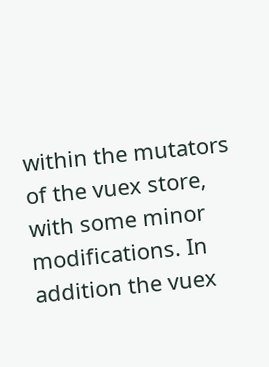within the mutators of the vuex store, with some minor modifications. In addition the vuex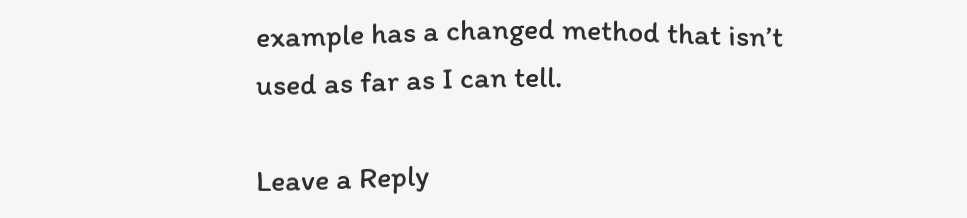example has a changed method that isn’t used as far as I can tell.

Leave a Reply